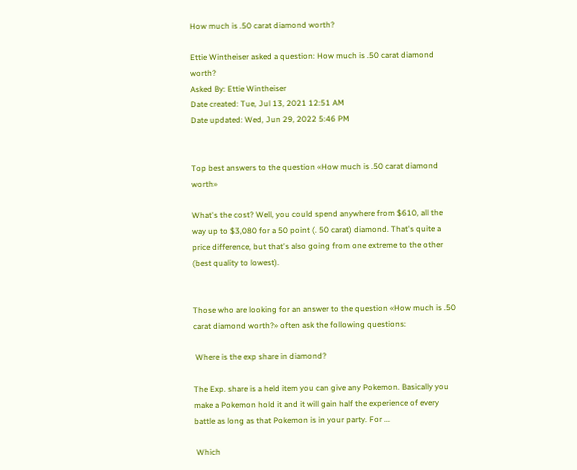How much is .50 carat diamond worth?

Ettie Wintheiser asked a question: How much is .50 carat diamond worth?
Asked By: Ettie Wintheiser
Date created: Tue, Jul 13, 2021 12:51 AM
Date updated: Wed, Jun 29, 2022 5:46 PM


Top best answers to the question «How much is .50 carat diamond worth»

What's the cost? Well, you could spend anywhere from $610, all the way up to $3,080 for a 50 point (. 50 carat) diamond. That's quite a price difference, but that's also going from one extreme to the other (best quality to lowest).


Those who are looking for an answer to the question «How much is .50 carat diamond worth?» often ask the following questions:

 Where is the exp share in diamond?

The Exp. share is a held item you can give any Pokemon. Basically you make a Pokemon hold it and it will gain half the experience of every battle as long as that Pokemon is in your party. For ...

 Which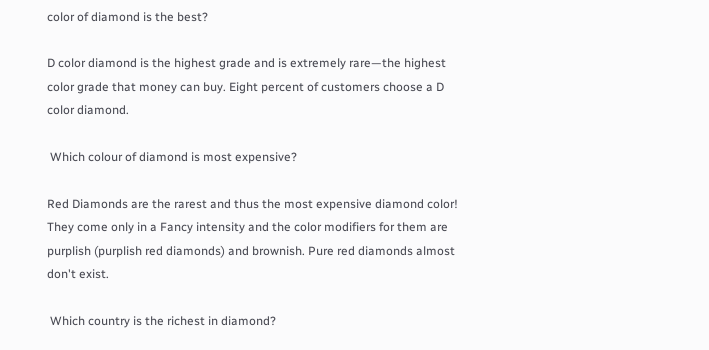color of diamond is the best?

D color diamond is the highest grade and is extremely rare—the highest color grade that money can buy. Eight percent of customers choose a D color diamond.

 Which colour of diamond is most expensive?

Red Diamonds are the rarest and thus the most expensive diamond color! They come only in a Fancy intensity and the color modifiers for them are purplish (purplish red diamonds) and brownish. Pure red diamonds almost don't exist.

 Which country is the richest in diamond?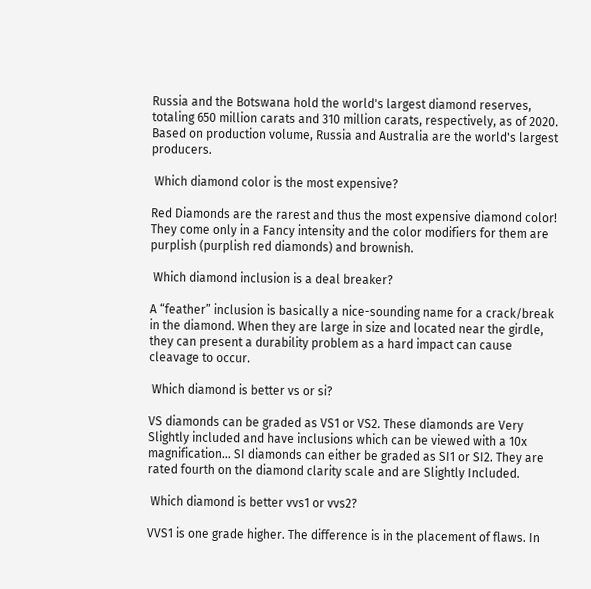Russia and the Botswana hold the world's largest diamond reserves, totaling 650 million carats and 310 million carats, respectively, as of 2020. Based on production volume, Russia and Australia are the world's largest producers.

 Which diamond color is the most expensive?

Red Diamonds are the rarest and thus the most expensive diamond color! They come only in a Fancy intensity and the color modifiers for them are purplish (purplish red diamonds) and brownish.

 Which diamond inclusion is a deal breaker?

A “feather” inclusion is basically a nice-sounding name for a crack/break in the diamond. When they are large in size and located near the girdle, they can present a durability problem as a hard impact can cause cleavage to occur.

 Which diamond is better vs or si?

VS diamonds can be graded as VS1 or VS2. These diamonds are Very Slightly included and have inclusions which can be viewed with a 10x magnification… SI diamonds can either be graded as SI1 or SI2. They are rated fourth on the diamond clarity scale and are Slightly Included.

 Which diamond is better vvs1 or vvs2?

VVS1 is one grade higher. The difference is in the placement of flaws. In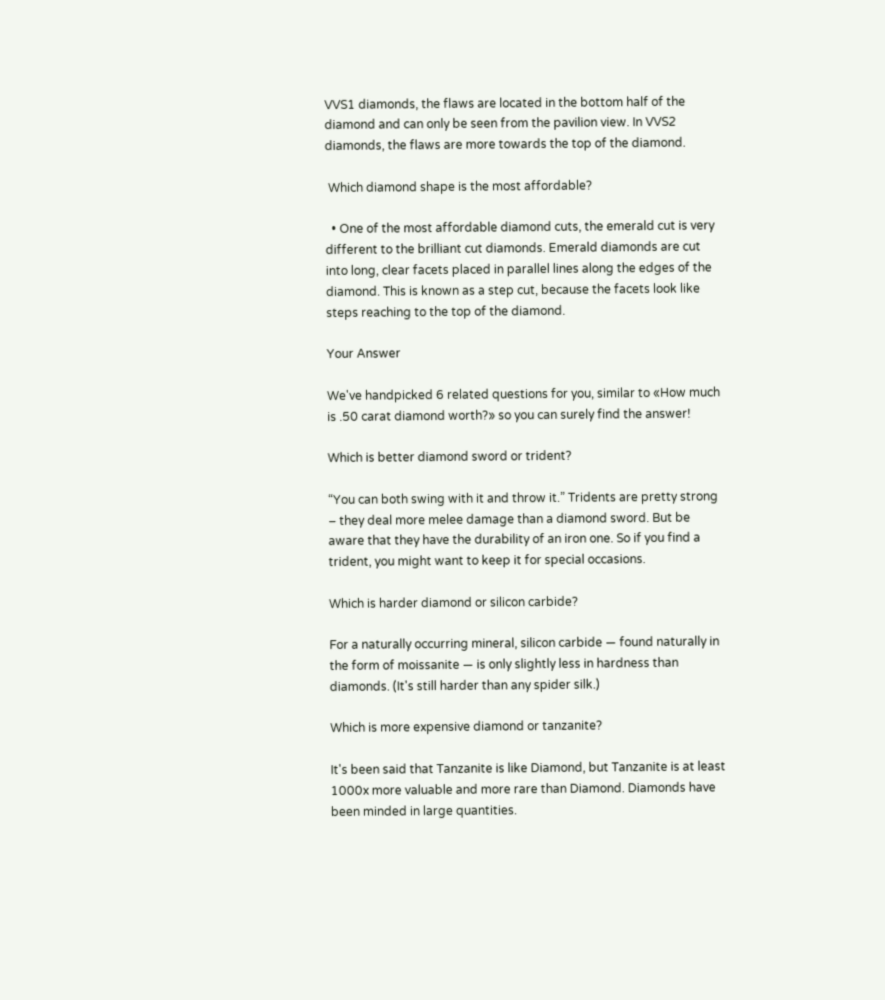VVS1 diamonds, the flaws are located in the bottom half of the diamond and can only be seen from the pavilion view. In VVS2 diamonds, the flaws are more towards the top of the diamond.

 Which diamond shape is the most affordable?

  • One of the most affordable diamond cuts, the emerald cut is very different to the brilliant cut diamonds. Emerald diamonds are cut into long, clear facets placed in parallel lines along the edges of the diamond. This is known as a step cut, because the facets look like steps reaching to the top of the diamond.

Your Answer

We've handpicked 6 related questions for you, similar to «How much is .50 carat diamond worth?» so you can surely find the answer!

Which is better diamond sword or trident?

“You can both swing with it and throw it.” Tridents are pretty strong – they deal more melee damage than a diamond sword. But be aware that they have the durability of an iron one. So if you find a trident, you might want to keep it for special occasions.

Which is harder diamond or silicon carbide?

For a naturally occurring mineral, silicon carbide — found naturally in the form of moissanite — is only slightly less in hardness than diamonds. (It's still harder than any spider silk.)

Which is more expensive diamond or tanzanite?

It's been said that Tanzanite is like Diamond, but Tanzanite is at least 1000x more valuable and more rare than Diamond. Diamonds have been minded in large quantities.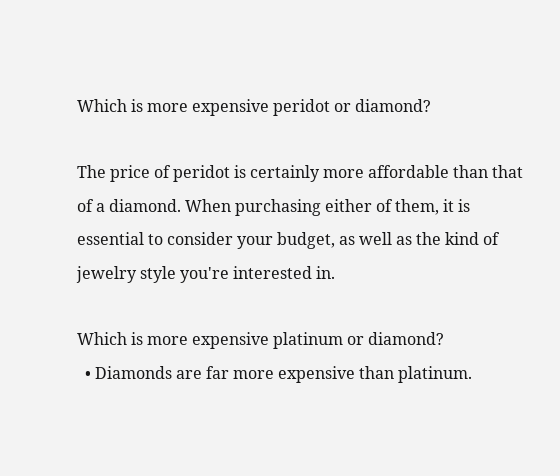Which is more expensive peridot or diamond?

The price of peridot is certainly more affordable than that of a diamond. When purchasing either of them, it is essential to consider your budget, as well as the kind of jewelry style you're interested in.

Which is more expensive platinum or diamond?
  • Diamonds are far more expensive than platinum.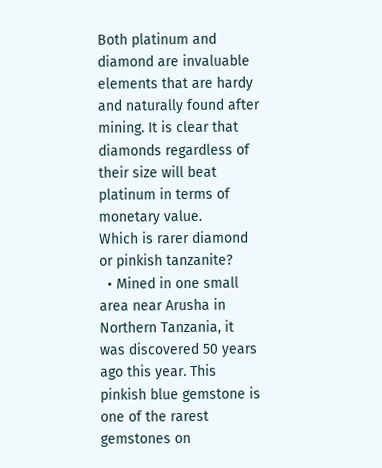Both platinum and diamond are invaluable elements that are hardy and naturally found after mining. It is clear that diamonds regardless of their size will beat platinum in terms of monetary value.
Which is rarer diamond or pinkish tanzanite?
  • Mined in one small area near Arusha in Northern Tanzania, it was discovered 50 years ago this year. This pinkish blue gemstone is one of the rarest gemstones on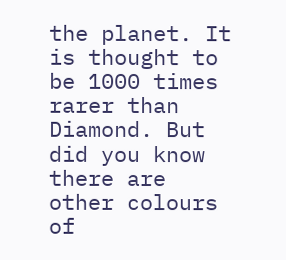the planet. It is thought to be 1000 times rarer than Diamond. But did you know there are other colours of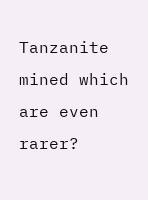Tanzanite mined which are even rarer?